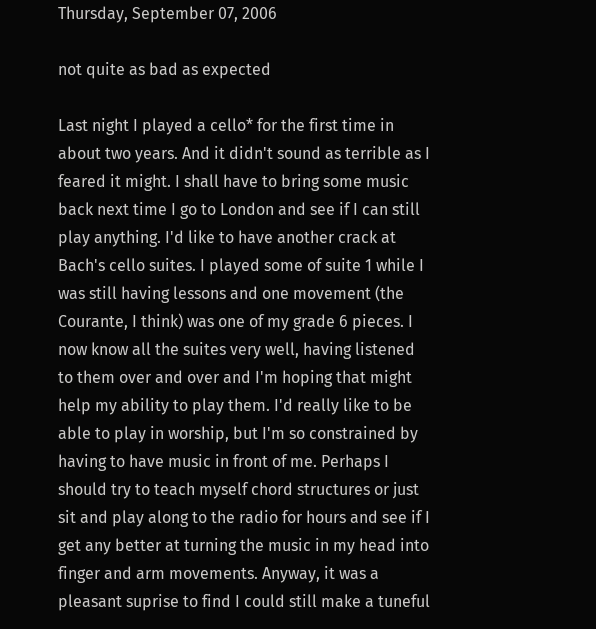Thursday, September 07, 2006

not quite as bad as expected

Last night I played a cello* for the first time in about two years. And it didn't sound as terrible as I feared it might. I shall have to bring some music back next time I go to London and see if I can still play anything. I'd like to have another crack at Bach's cello suites. I played some of suite 1 while I was still having lessons and one movement (the Courante, I think) was one of my grade 6 pieces. I now know all the suites very well, having listened to them over and over and I'm hoping that might help my ability to play them. I'd really like to be able to play in worship, but I'm so constrained by having to have music in front of me. Perhaps I should try to teach myself chord structures or just sit and play along to the radio for hours and see if I get any better at turning the music in my head into finger and arm movements. Anyway, it was a pleasant suprise to find I could still make a tuneful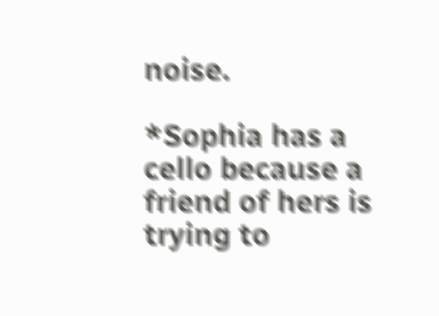noise.

*Sophia has a cello because a friend of hers is trying to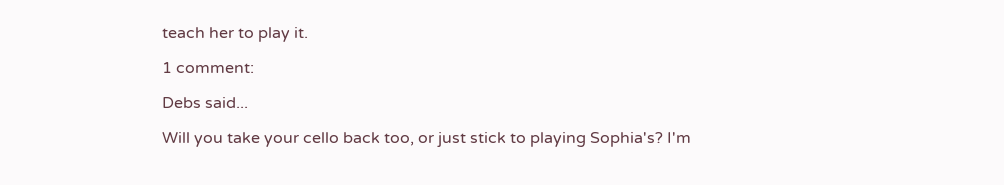teach her to play it.

1 comment:

Debs said...

Will you take your cello back too, or just stick to playing Sophia's? I'm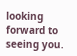looking forward to seeing you.